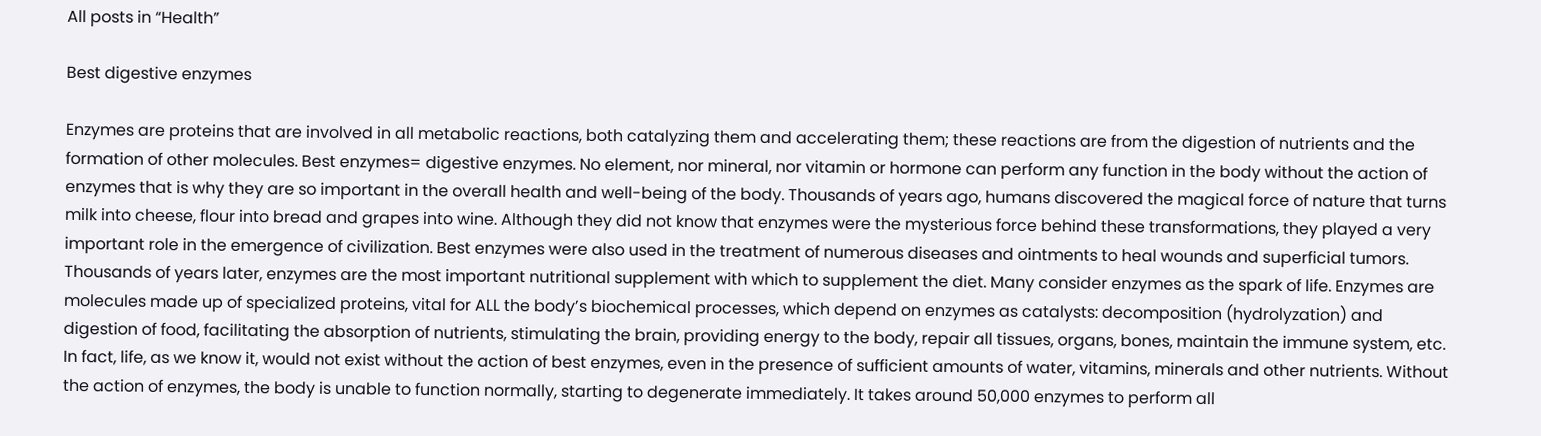All posts in “Health”

Best digestive enzymes

Enzymes are proteins that are involved in all metabolic reactions, both catalyzing them and accelerating them; these reactions are from the digestion of nutrients and the formation of other molecules. Best enzymes= digestive enzymes. No element, nor mineral, nor vitamin or hormone can perform any function in the body without the action of enzymes that is why they are so important in the overall health and well-being of the body. Thousands of years ago, humans discovered the magical force of nature that turns milk into cheese, flour into bread and grapes into wine. Although they did not know that enzymes were the mysterious force behind these transformations, they played a very important role in the emergence of civilization. Best enzymes were also used in the treatment of numerous diseases and ointments to heal wounds and superficial tumors. Thousands of years later, enzymes are the most important nutritional supplement with which to supplement the diet. Many consider enzymes as the spark of life. Enzymes are molecules made up of specialized proteins, vital for ALL the body’s biochemical processes, which depend on enzymes as catalysts: decomposition (hydrolyzation) and digestion of food, facilitating the absorption of nutrients, stimulating the brain, providing energy to the body, repair all tissues, organs, bones, maintain the immune system, etc. In fact, life, as we know it, would not exist without the action of best enzymes, even in the presence of sufficient amounts of water, vitamins, minerals and other nutrients. Without the action of enzymes, the body is unable to function normally, starting to degenerate immediately. It takes around 50,000 enzymes to perform all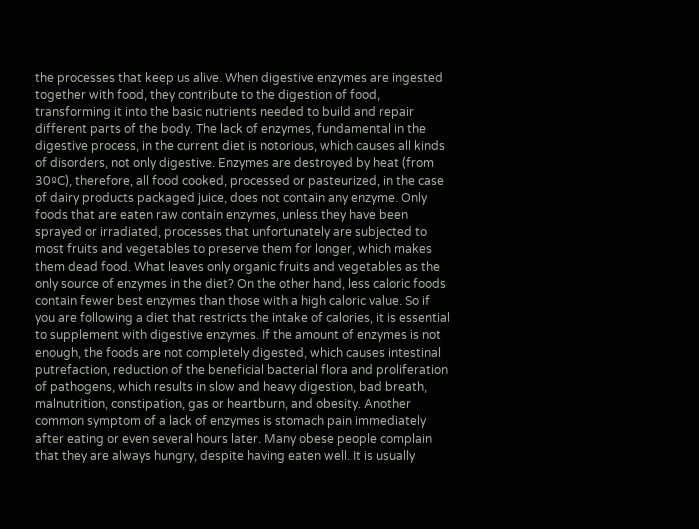the processes that keep us alive. When digestive enzymes are ingested together with food, they contribute to the digestion of food, transforming it into the basic nutrients needed to build and repair different parts of the body. The lack of enzymes, fundamental in the digestive process, in the current diet is notorious, which causes all kinds of disorders, not only digestive. Enzymes are destroyed by heat (from 30ºC), therefore, all food cooked, processed or pasteurized, in the case of dairy products packaged juice, does not contain any enzyme. Only foods that are eaten raw contain enzymes, unless they have been sprayed or irradiated, processes that unfortunately are subjected to most fruits and vegetables to preserve them for longer, which makes them dead food. What leaves only organic fruits and vegetables as the only source of enzymes in the diet? On the other hand, less caloric foods contain fewer best enzymes than those with a high caloric value. So if you are following a diet that restricts the intake of calories, it is essential to supplement with digestive enzymes. If the amount of enzymes is not enough, the foods are not completely digested, which causes intestinal putrefaction, reduction of the beneficial bacterial flora and proliferation of pathogens, which results in slow and heavy digestion, bad breath, malnutrition, constipation, gas or heartburn, and obesity. Another common symptom of a lack of enzymes is stomach pain immediately after eating or even several hours later. Many obese people complain that they are always hungry, despite having eaten well. It is usually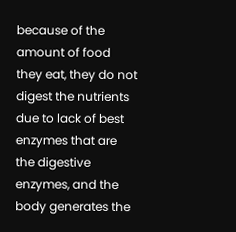because of the amount of food they eat, they do not digest the nutrients due to lack of best enzymes that are the digestive enzymes, and the body generates the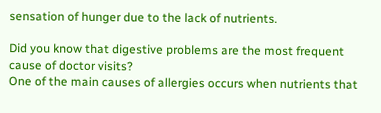sensation of hunger due to the lack of nutrients.

Did you know that digestive problems are the most frequent cause of doctor visits?
One of the main causes of allergies occurs when nutrients that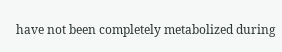have not been completely metabolized during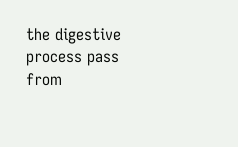the digestive process pass from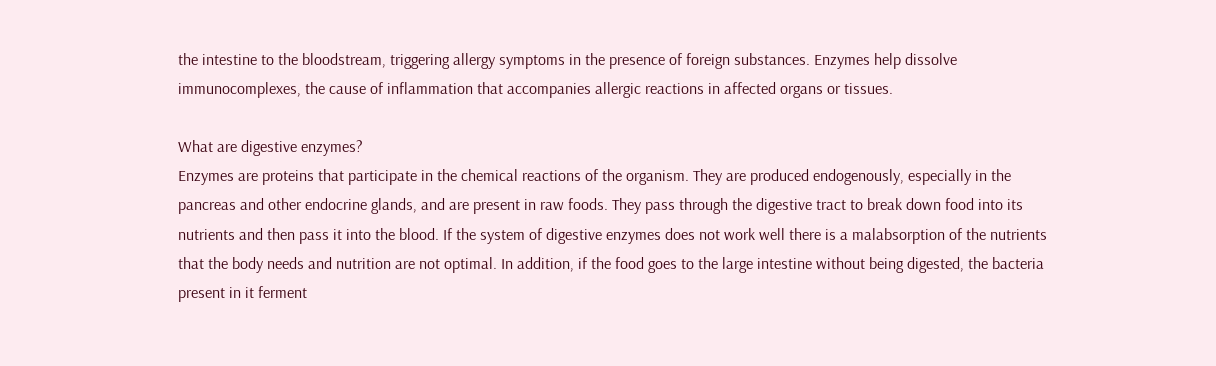the intestine to the bloodstream, triggering allergy symptoms in the presence of foreign substances. Enzymes help dissolve immunocomplexes, the cause of inflammation that accompanies allergic reactions in affected organs or tissues.

What are digestive enzymes?
Enzymes are proteins that participate in the chemical reactions of the organism. They are produced endogenously, especially in the pancreas and other endocrine glands, and are present in raw foods. They pass through the digestive tract to break down food into its nutrients and then pass it into the blood. If the system of digestive enzymes does not work well there is a malabsorption of the nutrients that the body needs and nutrition are not optimal. In addition, if the food goes to the large intestine without being digested, the bacteria present in it ferment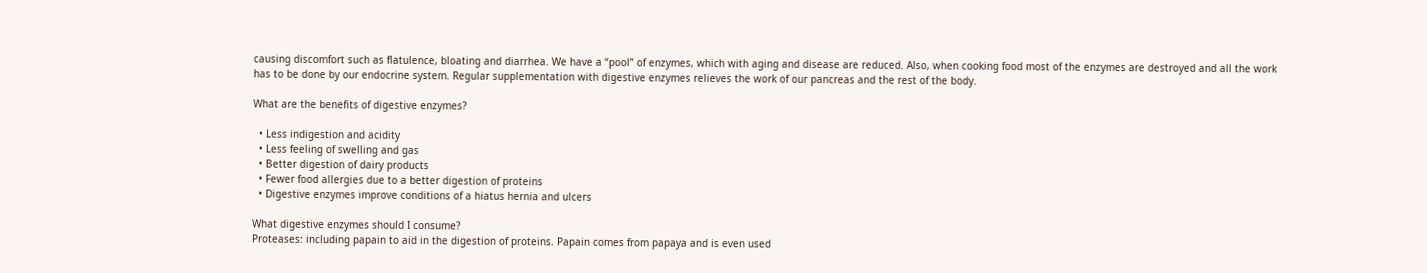causing discomfort such as flatulence, bloating and diarrhea. We have a “pool” of enzymes, which with aging and disease are reduced. Also, when cooking food most of the enzymes are destroyed and all the work has to be done by our endocrine system. Regular supplementation with digestive enzymes relieves the work of our pancreas and the rest of the body.

What are the benefits of digestive enzymes?

  • Less indigestion and acidity
  • Less feeling of swelling and gas
  • Better digestion of dairy products
  • Fewer food allergies due to a better digestion of proteins
  • Digestive enzymes improve conditions of a hiatus hernia and ulcers

What digestive enzymes should I consume?
Proteases: including papain to aid in the digestion of proteins. Papain comes from papaya and is even used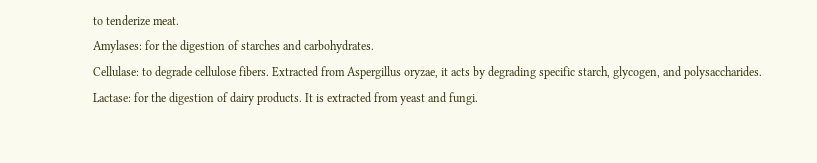to tenderize meat.
Amylases: for the digestion of starches and carbohydrates.
Cellulase: to degrade cellulose fibers. Extracted from Aspergillus oryzae, it acts by degrading specific starch, glycogen, and polysaccharides.
Lactase: for the digestion of dairy products. It is extracted from yeast and fungi.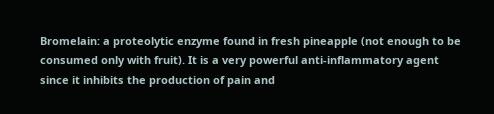Bromelain: a proteolytic enzyme found in fresh pineapple (not enough to be consumed only with fruit). It is a very powerful anti-inflammatory agent since it inhibits the production of pain and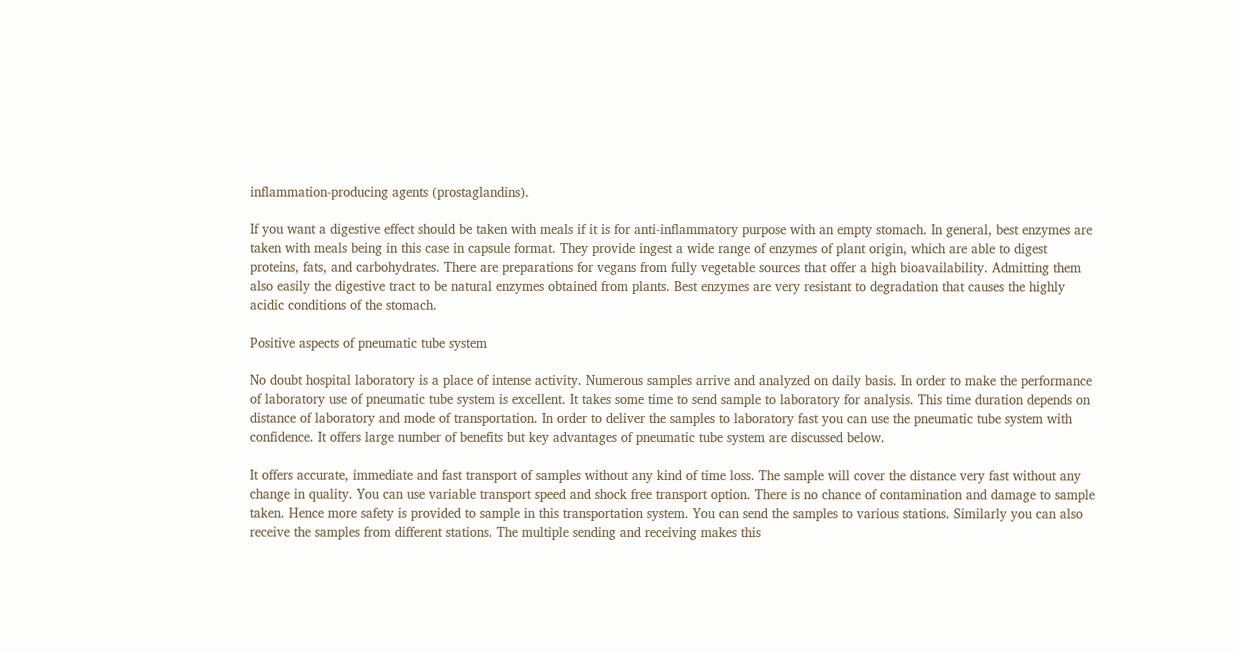inflammation-producing agents (prostaglandins).

If you want a digestive effect should be taken with meals if it is for anti-inflammatory purpose with an empty stomach. In general, best enzymes are taken with meals being in this case in capsule format. They provide ingest a wide range of enzymes of plant origin, which are able to digest proteins, fats, and carbohydrates. There are preparations for vegans from fully vegetable sources that offer a high bioavailability. Admitting them also easily the digestive tract to be natural enzymes obtained from plants. Best enzymes are very resistant to degradation that causes the highly acidic conditions of the stomach.

Positive aspects of pneumatic tube system

No doubt hospital laboratory is a place of intense activity. Numerous samples arrive and analyzed on daily basis. In order to make the performance of laboratory use of pneumatic tube system is excellent. It takes some time to send sample to laboratory for analysis. This time duration depends on distance of laboratory and mode of transportation. In order to deliver the samples to laboratory fast you can use the pneumatic tube system with confidence. It offers large number of benefits but key advantages of pneumatic tube system are discussed below.

It offers accurate, immediate and fast transport of samples without any kind of time loss. The sample will cover the distance very fast without any change in quality. You can use variable transport speed and shock free transport option. There is no chance of contamination and damage to sample taken. Hence more safety is provided to sample in this transportation system. You can send the samples to various stations. Similarly you can also receive the samples from different stations. The multiple sending and receiving makes this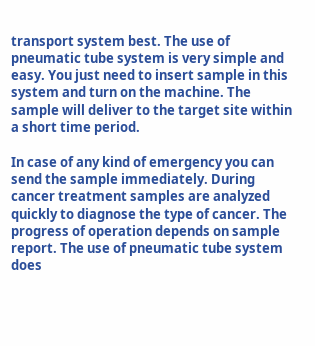transport system best. The use of pneumatic tube system is very simple and easy. You just need to insert sample in this system and turn on the machine. The sample will deliver to the target site within a short time period.

In case of any kind of emergency you can send the sample immediately. During cancer treatment samples are analyzed quickly to diagnose the type of cancer. The progress of operation depends on sample report. The use of pneumatic tube system does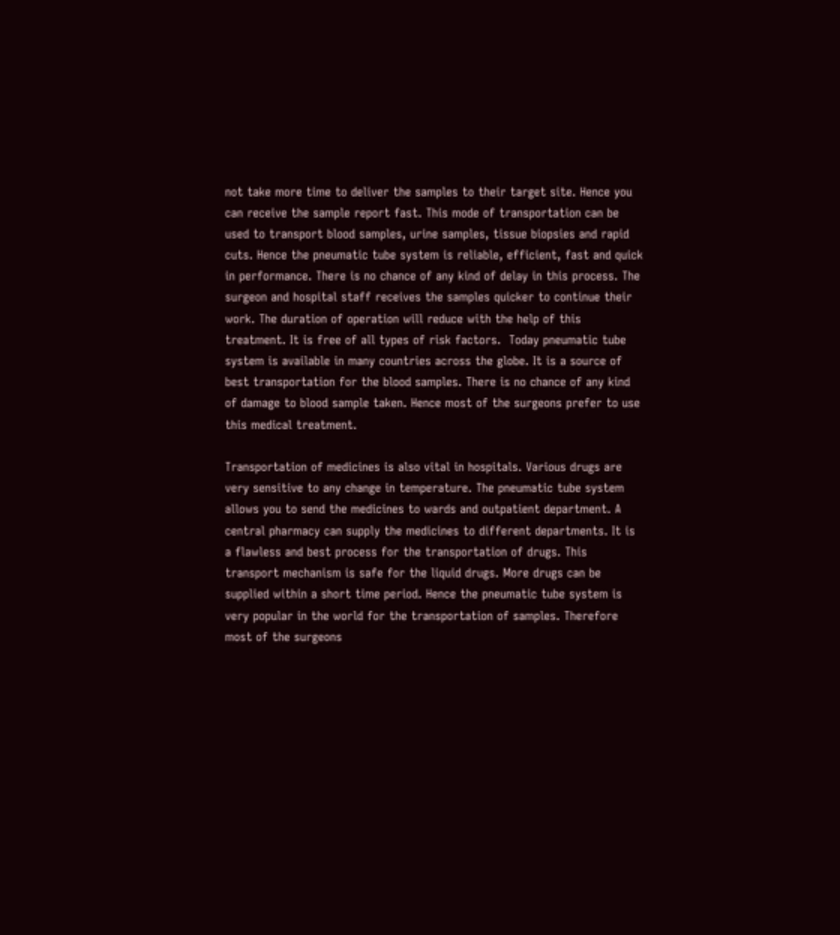not take more time to deliver the samples to their target site. Hence you can receive the sample report fast. This mode of transportation can be used to transport blood samples, urine samples, tissue biopsies and rapid cuts. Hence the pneumatic tube system is reliable, efficient, fast and quick in performance. There is no chance of any kind of delay in this process. The surgeon and hospital staff receives the samples quicker to continue their work. The duration of operation will reduce with the help of this treatment. It is free of all types of risk factors.  Today pneumatic tube system is available in many countries across the globe. It is a source of best transportation for the blood samples. There is no chance of any kind of damage to blood sample taken. Hence most of the surgeons prefer to use this medical treatment.

Transportation of medicines is also vital in hospitals. Various drugs are very sensitive to any change in temperature. The pneumatic tube system allows you to send the medicines to wards and outpatient department. A central pharmacy can supply the medicines to different departments. It is a flawless and best process for the transportation of drugs. This transport mechanism is safe for the liquid drugs. More drugs can be supplied within a short time period. Hence the pneumatic tube system is very popular in the world for the transportation of samples. Therefore most of the surgeons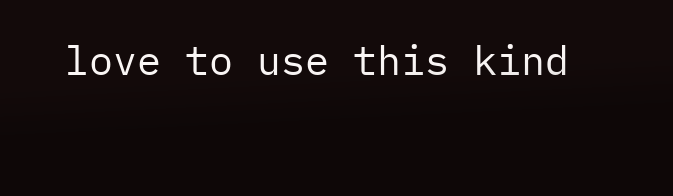love to use this kind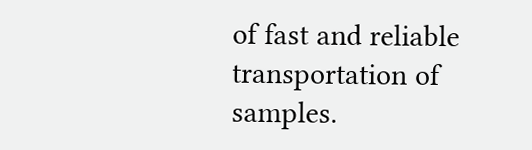of fast and reliable transportation of samples.